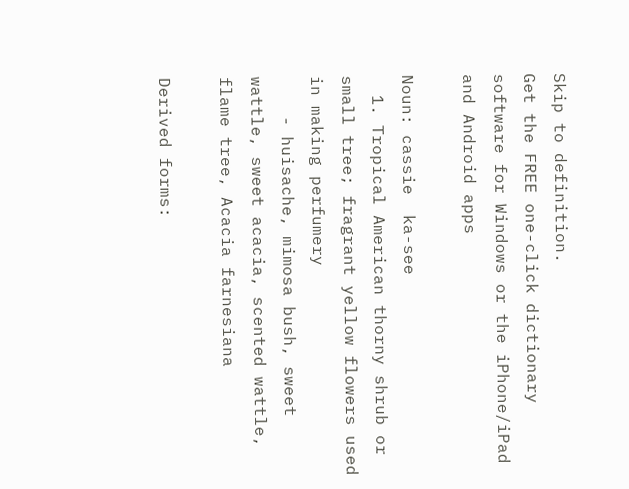Skip to definition.
Get the FREE one-click dictionary software for Windows or the iPhone/iPad and Android apps

Noun: cassie  ka-see
  1. Tropical American thorny shrub or small tree; fragrant yellow flowers used in making perfumery
    - huisache, mimosa bush, sweet wattle, sweet acacia, scented wattle, flame tree, Acacia farnesiana

Derived forms: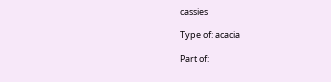cassies

Type of: acacia

Part of: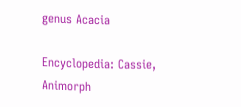genus Acacia

Encyclopedia: Cassie, Animorph